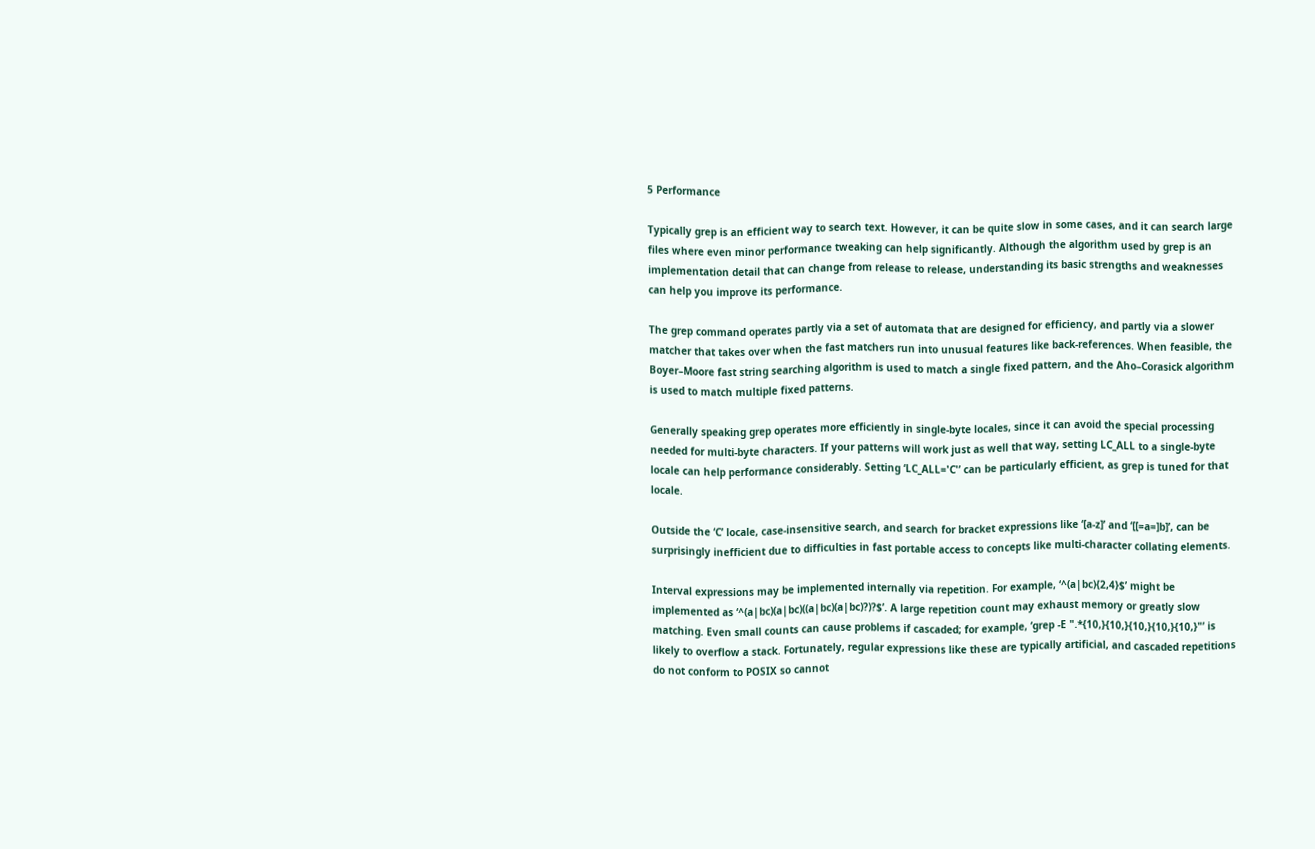5 Performance

Typically grep is an efficient way to search text. However, it can be quite slow in some cases, and it can search large files where even minor performance tweaking can help significantly. Although the algorithm used by grep is an implementation detail that can change from release to release, understanding its basic strengths and weaknesses can help you improve its performance.

The grep command operates partly via a set of automata that are designed for efficiency, and partly via a slower matcher that takes over when the fast matchers run into unusual features like back-references. When feasible, the Boyer–Moore fast string searching algorithm is used to match a single fixed pattern, and the Aho–Corasick algorithm is used to match multiple fixed patterns.

Generally speaking grep operates more efficiently in single-byte locales, since it can avoid the special processing needed for multi-byte characters. If your patterns will work just as well that way, setting LC_ALL to a single-byte locale can help performance considerably. Setting ‘LC_ALL='C'’ can be particularly efficient, as grep is tuned for that locale.

Outside the ‘C’ locale, case-insensitive search, and search for bracket expressions like ‘[a-z]’ and ‘[[=a=]b]’, can be surprisingly inefficient due to difficulties in fast portable access to concepts like multi-character collating elements.

Interval expressions may be implemented internally via repetition. For example, ‘^(a|bc){2,4}$’ might be implemented as ‘^(a|bc)(a|bc)((a|bc)(a|bc)?)?$’. A large repetition count may exhaust memory or greatly slow matching. Even small counts can cause problems if cascaded; for example, ‘grep -E ".*{10,}{10,}{10,}{10,}{10,}"’ is likely to overflow a stack. Fortunately, regular expressions like these are typically artificial, and cascaded repetitions do not conform to POSIX so cannot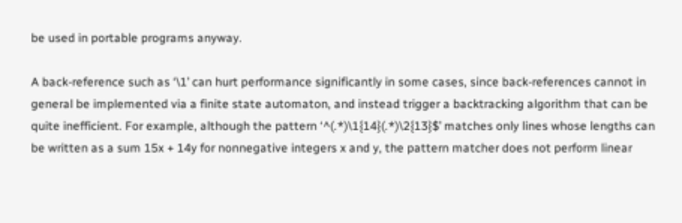be used in portable programs anyway.

A back-reference such as ‘\1’ can hurt performance significantly in some cases, since back-references cannot in general be implemented via a finite state automaton, and instead trigger a backtracking algorithm that can be quite inefficient. For example, although the pattern ‘^(.*)\1{14}(.*)\2{13}$’ matches only lines whose lengths can be written as a sum 15x + 14y for nonnegative integers x and y, the pattern matcher does not perform linear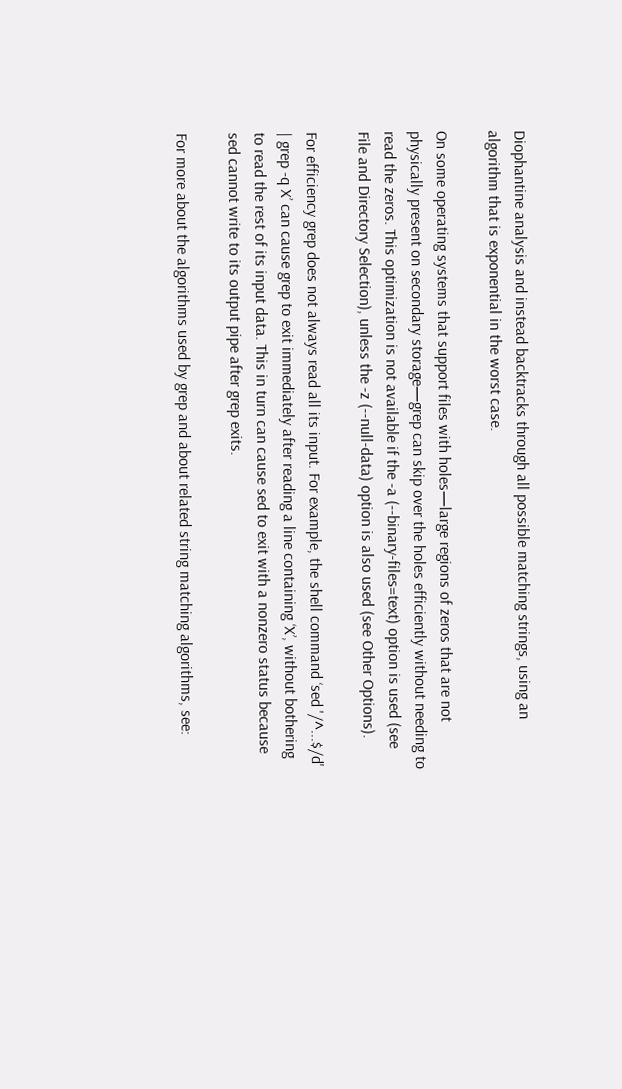Diophantine analysis and instead backtracks through all possible matching strings, using an algorithm that is exponential in the worst case.

On some operating systems that support files with holes—large regions of zeros that are not physically present on secondary storage—grep can skip over the holes efficiently without needing to read the zeros. This optimization is not available if the -a (--binary-files=text) option is used (see File and Directory Selection), unless the -z (--null-data) option is also used (see Other Options).

For efficiency grep does not always read all its input. For example, the shell command ‘sed '/^...$/d' | grep -q X’ can cause grep to exit immediately after reading a line containing ‘X’, without bothering to read the rest of its input data. This in turn can cause sed to exit with a nonzero status because sed cannot write to its output pipe after grep exits.

For more about the algorithms used by grep and about related string matching algorithms, see: